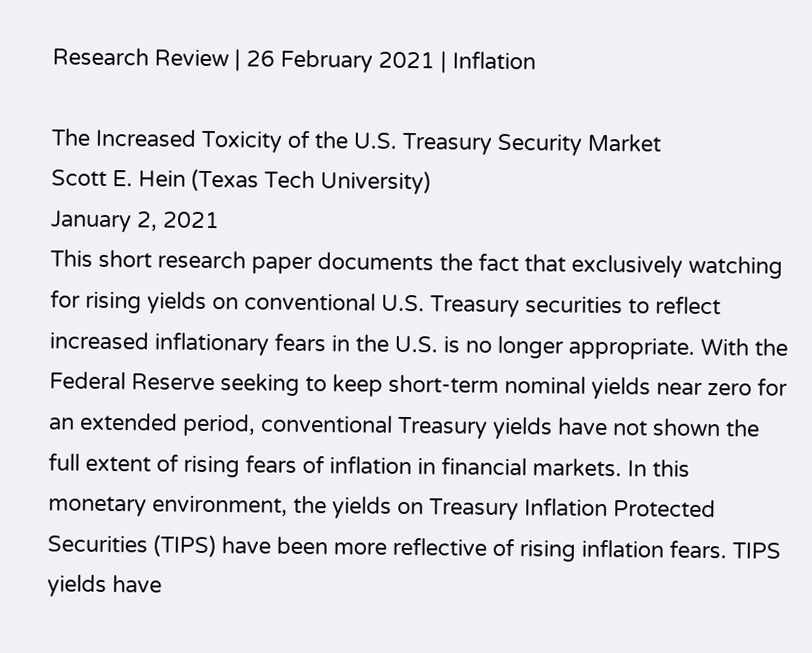Research Review | 26 February 2021 | Inflation

The Increased Toxicity of the U.S. Treasury Security Market
Scott E. Hein (Texas Tech University)
January 2, 2021
This short research paper documents the fact that exclusively watching for rising yields on conventional U.S. Treasury securities to reflect increased inflationary fears in the U.S. is no longer appropriate. With the Federal Reserve seeking to keep short-term nominal yields near zero for an extended period, conventional Treasury yields have not shown the full extent of rising fears of inflation in financial markets. In this monetary environment, the yields on Treasury Inflation Protected Securities (TIPS) have been more reflective of rising inflation fears. TIPS yields have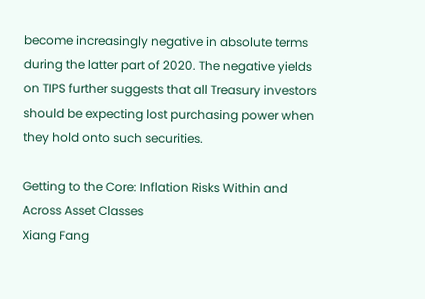become increasingly negative in absolute terms during the latter part of 2020. The negative yields on TIPS further suggests that all Treasury investors should be expecting lost purchasing power when they hold onto such securities.

Getting to the Core: Inflation Risks Within and Across Asset Classes
Xiang Fang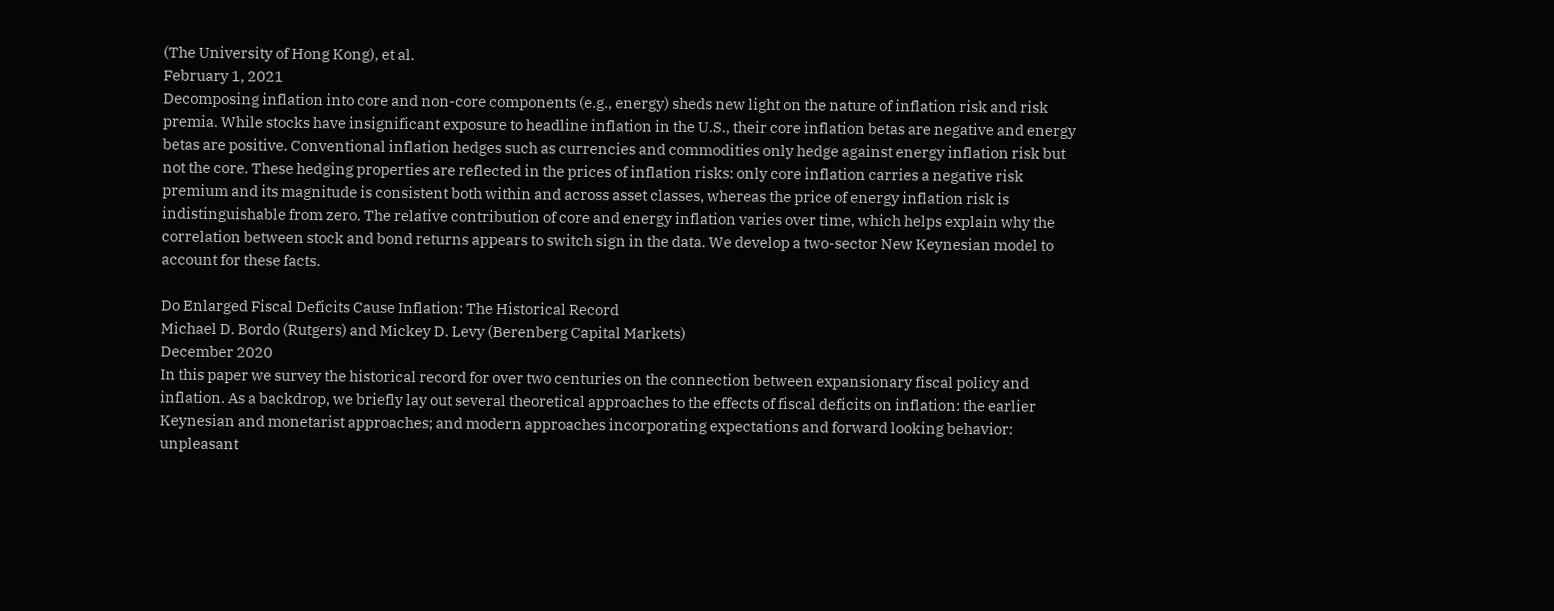(The University of Hong Kong), et al.
February 1, 2021
Decomposing inflation into core and non-core components (e.g., energy) sheds new light on the nature of inflation risk and risk premia. While stocks have insignificant exposure to headline inflation in the U.S., their core inflation betas are negative and energy betas are positive. Conventional inflation hedges such as currencies and commodities only hedge against energy inflation risk but not the core. These hedging properties are reflected in the prices of inflation risks: only core inflation carries a negative risk premium and its magnitude is consistent both within and across asset classes, whereas the price of energy inflation risk is indistinguishable from zero. The relative contribution of core and energy inflation varies over time, which helps explain why the correlation between stock and bond returns appears to switch sign in the data. We develop a two-sector New Keynesian model to account for these facts.

Do Enlarged Fiscal Deficits Cause Inflation: The Historical Record
Michael D. Bordo (Rutgers) and Mickey D. Levy (Berenberg Capital Markets)
December 2020
In this paper we survey the historical record for over two centuries on the connection between expansionary fiscal policy and inflation. As a backdrop, we briefly lay out several theoretical approaches to the effects of fiscal deficits on inflation: the earlier Keynesian and monetarist approaches; and modern approaches incorporating expectations and forward looking behavior: unpleasant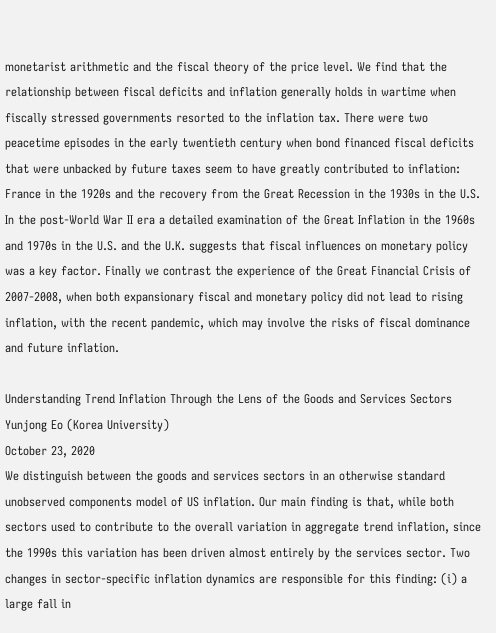monetarist arithmetic and the fiscal theory of the price level. We find that the relationship between fiscal deficits and inflation generally holds in wartime when fiscally stressed governments resorted to the inflation tax. There were two peacetime episodes in the early twentieth century when bond financed fiscal deficits that were unbacked by future taxes seem to have greatly contributed to inflation: France in the 1920s and the recovery from the Great Recession in the 1930s in the U.S. In the post-World War II era a detailed examination of the Great Inflation in the 1960s and 1970s in the U.S. and the U.K. suggests that fiscal influences on monetary policy was a key factor. Finally we contrast the experience of the Great Financial Crisis of 2007-2008, when both expansionary fiscal and monetary policy did not lead to rising inflation, with the recent pandemic, which may involve the risks of fiscal dominance and future inflation.

Understanding Trend Inflation Through the Lens of the Goods and Services Sectors
Yunjong Eo (Korea University)
October 23, 2020
We distinguish between the goods and services sectors in an otherwise standard unobserved components model of US inflation. Our main finding is that, while both sectors used to contribute to the overall variation in aggregate trend inflation, since the 1990s this variation has been driven almost entirely by the services sector. Two changes in sector-specific inflation dynamics are responsible for this finding: (i) a large fall in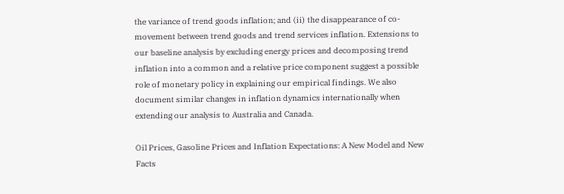the variance of trend goods inflation; and (ii) the disappearance of co-movement between trend goods and trend services inflation. Extensions to our baseline analysis by excluding energy prices and decomposing trend inflation into a common and a relative price component suggest a possible role of monetary policy in explaining our empirical findings. We also document similar changes in inflation dynamics internationally when extending our analysis to Australia and Canada.

Oil Prices, Gasoline Prices and Inflation Expectations: A New Model and New Facts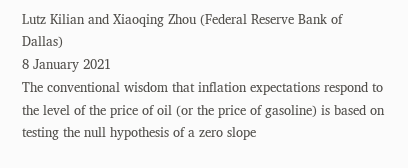Lutz Kilian and Xiaoqing Zhou (Federal Reserve Bank of Dallas)
8 January 2021
The conventional wisdom that inflation expectations respond to the level of the price of oil (or the price of gasoline) is based on testing the null hypothesis of a zero slope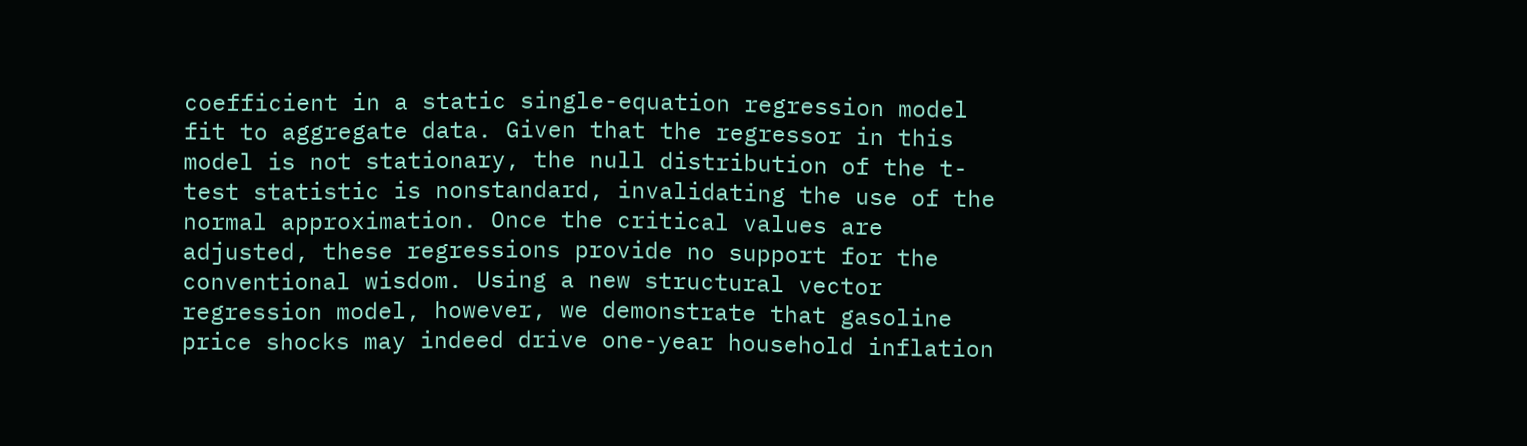coefficient in a static single-equation regression model fit to aggregate data. Given that the regressor in this model is not stationary, the null distribution of the t-test statistic is nonstandard, invalidating the use of the normal approximation. Once the critical values are adjusted, these regressions provide no support for the conventional wisdom. Using a new structural vector regression model, however, we demonstrate that gasoline price shocks may indeed drive one-year household inflation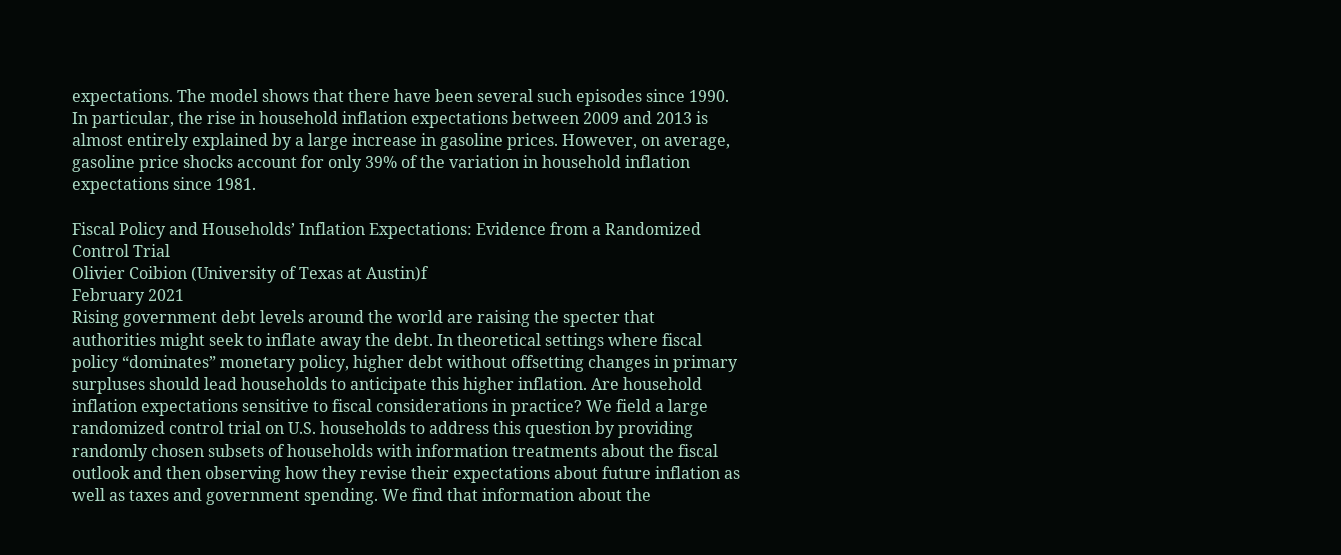expectations. The model shows that there have been several such episodes since 1990. In particular, the rise in household inflation expectations between 2009 and 2013 is almost entirely explained by a large increase in gasoline prices. However, on average, gasoline price shocks account for only 39% of the variation in household inflation expectations since 1981.

Fiscal Policy and Households’ Inflation Expectations: Evidence from a Randomized Control Trial
Olivier Coibion (University of Texas at Austin)f
February 2021
Rising government debt levels around the world are raising the specter that authorities might seek to inflate away the debt. In theoretical settings where fiscal policy “dominates” monetary policy, higher debt without offsetting changes in primary surpluses should lead households to anticipate this higher inflation. Are household inflation expectations sensitive to fiscal considerations in practice? We field a large randomized control trial on U.S. households to address this question by providing randomly chosen subsets of households with information treatments about the fiscal outlook and then observing how they revise their expectations about future inflation as well as taxes and government spending. We find that information about the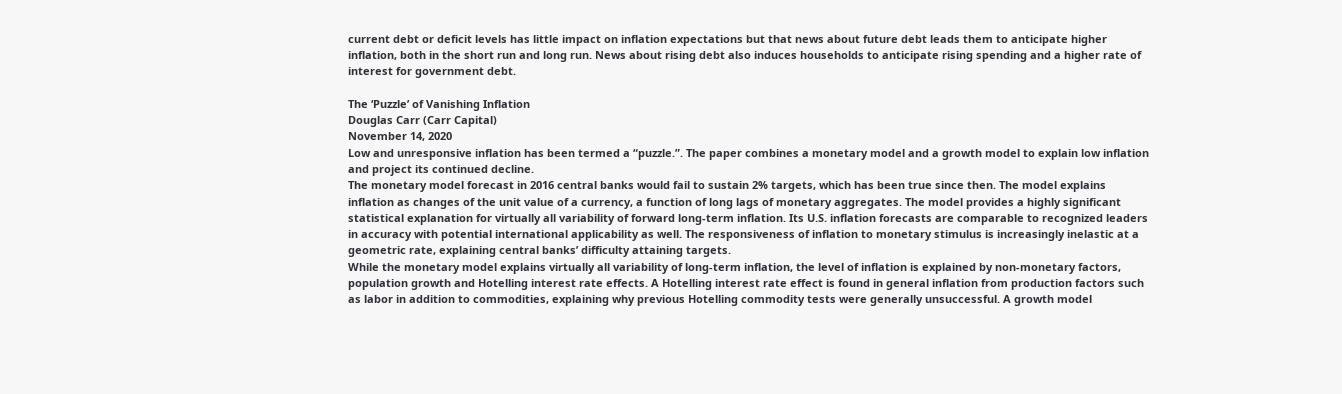current debt or deficit levels has little impact on inflation expectations but that news about future debt leads them to anticipate higher inflation, both in the short run and long run. News about rising debt also induces households to anticipate rising spending and a higher rate of interest for government debt.

The ‘Puzzle’ of Vanishing Inflation
Douglas Carr (Carr Capital)
November 14, 2020
Low and unresponsive inflation has been termed a “puzzle.”. The paper combines a monetary model and a growth model to explain low inflation and project its continued decline.
The monetary model forecast in 2016 central banks would fail to sustain 2% targets, which has been true since then. The model explains inflation as changes of the unit value of a currency, a function of long lags of monetary aggregates. The model provides a highly significant statistical explanation for virtually all variability of forward long-term inflation. Its U.S. inflation forecasts are comparable to recognized leaders in accuracy with potential international applicability as well. The responsiveness of inflation to monetary stimulus is increasingly inelastic at a geometric rate, explaining central banks’ difficulty attaining targets.
While the monetary model explains virtually all variability of long-term inflation, the level of inflation is explained by non-monetary factors, population growth and Hotelling interest rate effects. A Hotelling interest rate effect is found in general inflation from production factors such as labor in addition to commodities, explaining why previous Hotelling commodity tests were generally unsuccessful. A growth model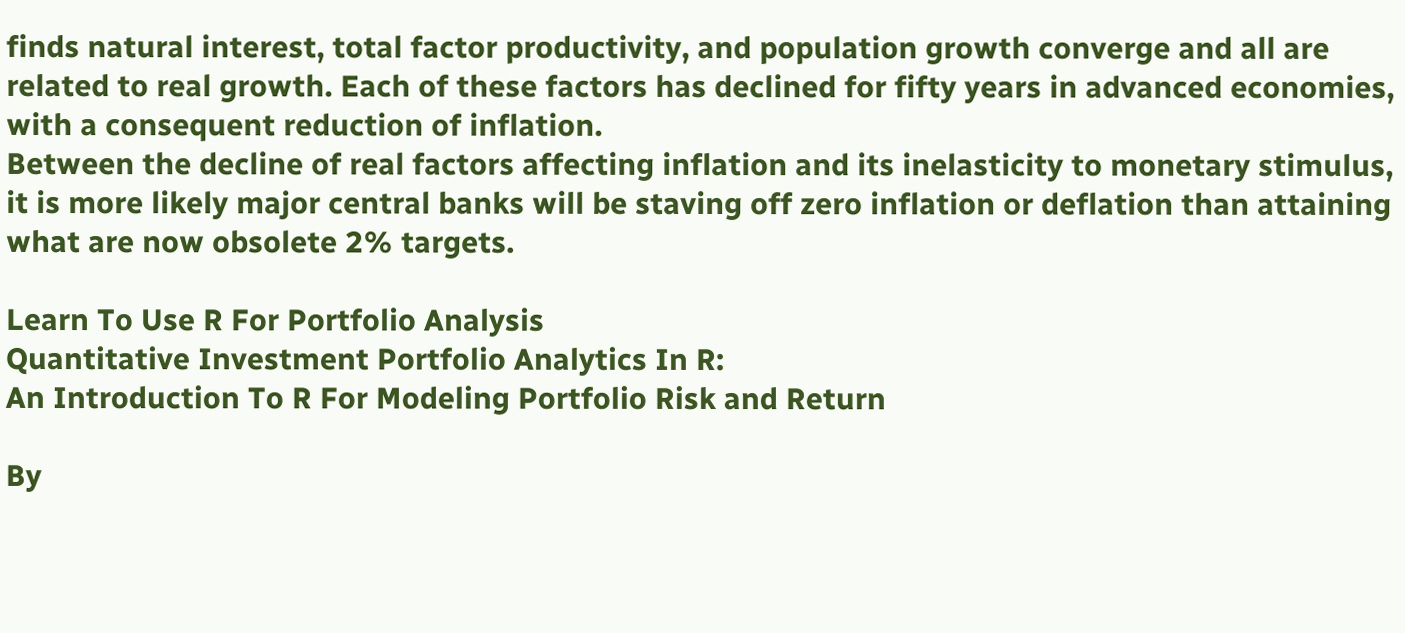finds natural interest, total factor productivity, and population growth converge and all are related to real growth. Each of these factors has declined for fifty years in advanced economies, with a consequent reduction of inflation.
Between the decline of real factors affecting inflation and its inelasticity to monetary stimulus, it is more likely major central banks will be staving off zero inflation or deflation than attaining what are now obsolete 2% targets.

Learn To Use R For Portfolio Analysis
Quantitative Investment Portfolio Analytics In R:
An Introduction To R For Modeling Portfolio Risk and Return

By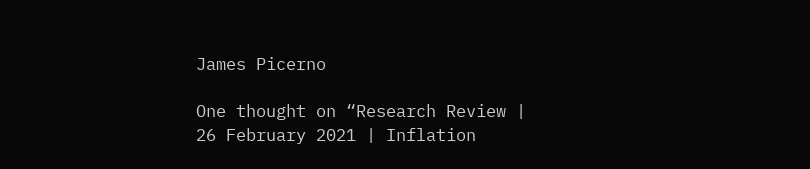James Picerno

One thought on “Research Review | 26 February 2021 | Inflation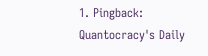1. Pingback: Quantocracy's Daily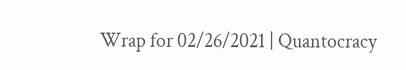Wrap for 02/26/2021 | Quantocracy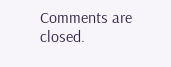Comments are closed.